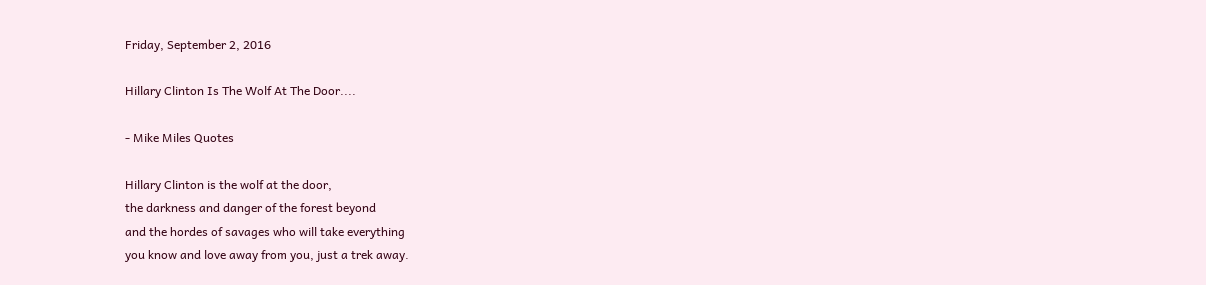Friday, September 2, 2016

Hillary Clinton Is The Wolf At The Door....

- Mike Miles Quotes

Hillary Clinton is the wolf at the door,
the darkness and danger of the forest beyond
and the hordes of savages who will take everything
you know and love away from you, just a trek away.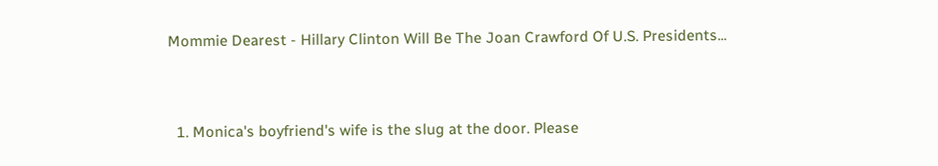Mommie Dearest - Hillary Clinton Will Be The Joan Crawford Of U.S. Presidents...


  1. Monica's boyfriend's wife is the slug at the door. Please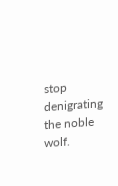stop denigrating the noble wolf.